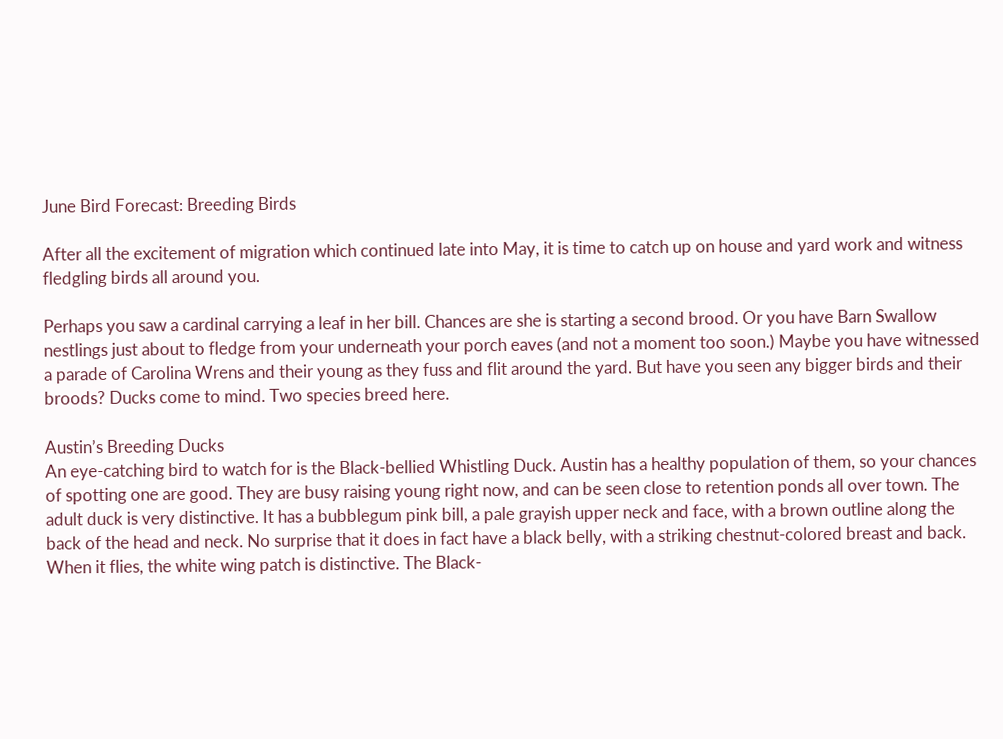June Bird Forecast: Breeding Birds

After all the excitement of migration which continued late into May, it is time to catch up on house and yard work and witness fledgling birds all around you.

Perhaps you saw a cardinal carrying a leaf in her bill. Chances are she is starting a second brood. Or you have Barn Swallow nestlings just about to fledge from your underneath your porch eaves (and not a moment too soon.) Maybe you have witnessed a parade of Carolina Wrens and their young as they fuss and flit around the yard. But have you seen any bigger birds and their broods? Ducks come to mind. Two species breed here.

Austin’s Breeding Ducks
An eye-catching bird to watch for is the Black-bellied Whistling Duck. Austin has a healthy population of them, so your chances of spotting one are good. They are busy raising young right now, and can be seen close to retention ponds all over town. The adult duck is very distinctive. It has a bubblegum pink bill, a pale grayish upper neck and face, with a brown outline along the back of the head and neck. No surprise that it does in fact have a black belly, with a striking chestnut-colored breast and back. When it flies, the white wing patch is distinctive. The Black-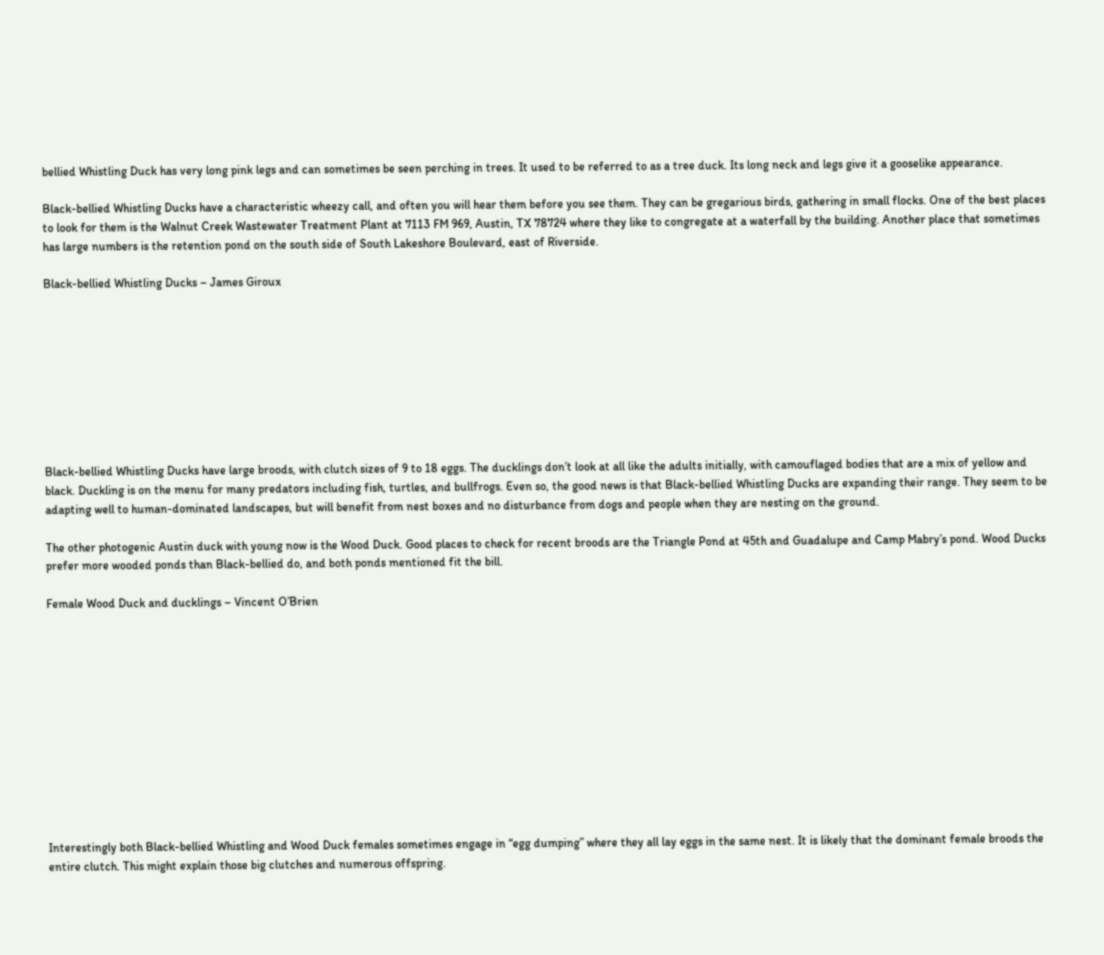bellied Whistling Duck has very long pink legs and can sometimes be seen perching in trees. It used to be referred to as a tree duck. Its long neck and legs give it a gooselike appearance.

Black-bellied Whistling Ducks have a characteristic wheezy call, and often you will hear them before you see them. They can be gregarious birds, gathering in small flocks. One of the best places to look for them is the Walnut Creek Wastewater Treatment Plant at 7113 FM 969, Austin, TX 78724 where they like to congregate at a waterfall by the building. Another place that sometimes has large numbers is the retention pond on the south side of South Lakeshore Boulevard, east of Riverside.

Black-bellied Whistling Ducks – James Giroux









Black-bellied Whistling Ducks have large broods, with clutch sizes of 9 to 18 eggs. The ducklings don’t look at all like the adults initially, with camouflaged bodies that are a mix of yellow and black. Duckling is on the menu for many predators including fish, turtles, and bullfrogs. Even so, the good news is that Black-bellied Whistling Ducks are expanding their range. They seem to be adapting well to human-dominated landscapes, but will benefit from nest boxes and no disturbance from dogs and people when they are nesting on the ground.

The other photogenic Austin duck with young now is the Wood Duck. Good places to check for recent broods are the Triangle Pond at 45th and Guadalupe and Camp Mabry’s pond. Wood Ducks prefer more wooded ponds than Black-bellied do, and both ponds mentioned fit the bill.

Female Wood Duck and ducklings – Vincent O’Brien












Interestingly both Black-bellied Whistling and Wood Duck females sometimes engage in “egg dumping” where they all lay eggs in the same nest. It is likely that the dominant female broods the entire clutch. This might explain those big clutches and numerous offspring.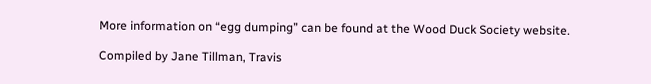More information on “egg dumping” can be found at the Wood Duck Society website.

Compiled by Jane Tillman, Travis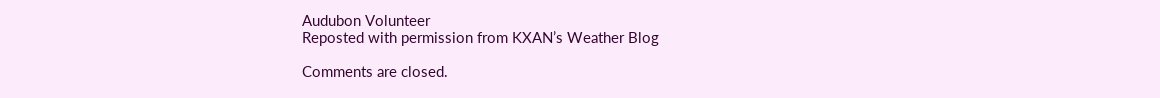Audubon Volunteer
Reposted with permission from KXAN’s Weather Blog

Comments are closed.